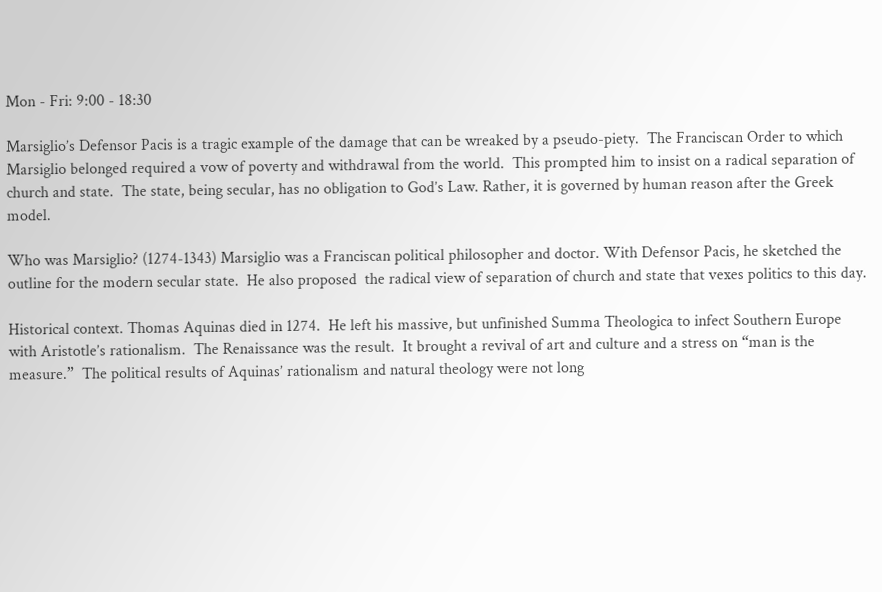Mon - Fri: 9:00 - 18:30

Marsiglio’s Defensor Pacis is a tragic example of the damage that can be wreaked by a pseudo-piety.  The Franciscan Order to which Marsiglio belonged required a vow of poverty and withdrawal from the world.  This prompted him to insist on a radical separation of church and state.  The state, being secular, has no obligation to God’s Law. Rather, it is governed by human reason after the Greek model.

Who was Marsiglio? (1274-1343) Marsiglio was a Franciscan political philosopher and doctor. With Defensor Pacis, he sketched the outline for the modern secular state.  He also proposed  the radical view of separation of church and state that vexes politics to this day.

Historical context. Thomas Aquinas died in 1274.  He left his massive, but unfinished Summa Theologica to infect Southern Europe with Aristotle’s rationalism.  The Renaissance was the result.  It brought a revival of art and culture and a stress on “man is the measure.”  The political results of Aquinas’ rationalism and natural theology were not long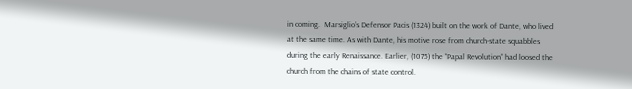in coming.  Marsiglio’s Defensor Pacis (1324) built on the work of Dante, who lived at the same time. As with Dante, his motive rose from church-state squabbles during the early Renaissance. Earlier, (1075) the “Papal Revolution” had loosed the church from the chains of state control.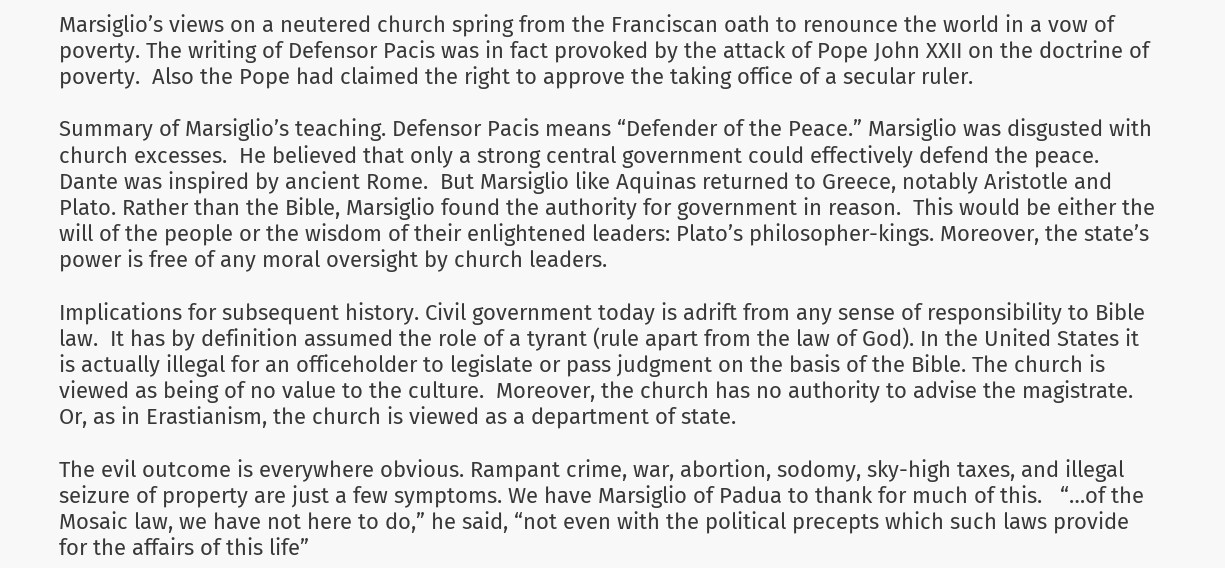Marsiglio’s views on a neutered church spring from the Franciscan oath to renounce the world in a vow of  poverty. The writing of Defensor Pacis was in fact provoked by the attack of Pope John XXII on the doctrine of poverty.  Also the Pope had claimed the right to approve the taking office of a secular ruler.

Summary of Marsiglio’s teaching. Defensor Pacis means “Defender of the Peace.” Marsiglio was disgusted with church excesses.  He believed that only a strong central government could effectively defend the peace. Dante was inspired by ancient Rome.  But Marsiglio like Aquinas returned to Greece, notably Aristotle and Plato. Rather than the Bible, Marsiglio found the authority for government in reason.  This would be either the will of the people or the wisdom of their enlightened leaders: Plato’s philosopher-kings. Moreover, the state’s power is free of any moral oversight by church leaders.

Implications for subsequent history. Civil government today is adrift from any sense of responsibility to Bible law.  It has by definition assumed the role of a tyrant (rule apart from the law of God). In the United States it is actually illegal for an officeholder to legislate or pass judgment on the basis of the Bible. The church is viewed as being of no value to the culture.  Moreover, the church has no authority to advise the magistrate. Or, as in Erastianism, the church is viewed as a department of state.

The evil outcome is everywhere obvious. Rampant crime, war, abortion, sodomy, sky-high taxes, and illegal seizure of property are just a few symptoms. We have Marsiglio of Padua to thank for much of this.   “…of the Mosaic law, we have not here to do,” he said, “not even with the political precepts which such laws provide for the affairs of this life”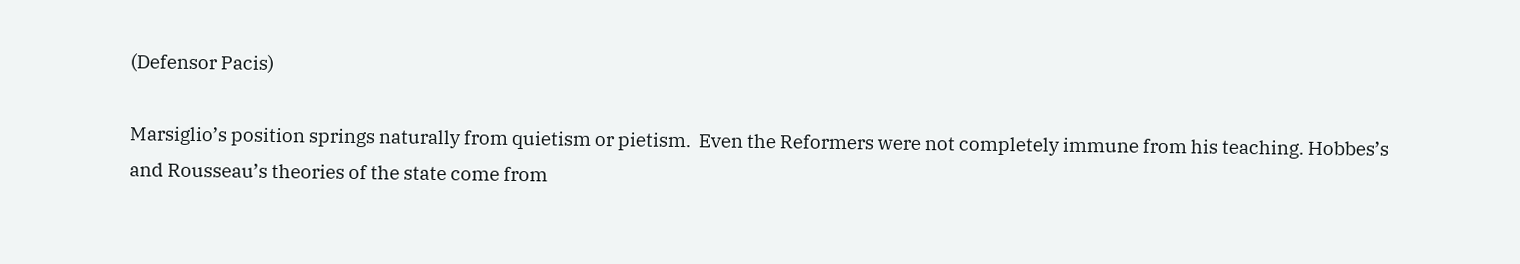(Defensor Pacis)

Marsiglio’s position springs naturally from quietism or pietism.  Even the Reformers were not completely immune from his teaching. Hobbes’s and Rousseau’s theories of the state come from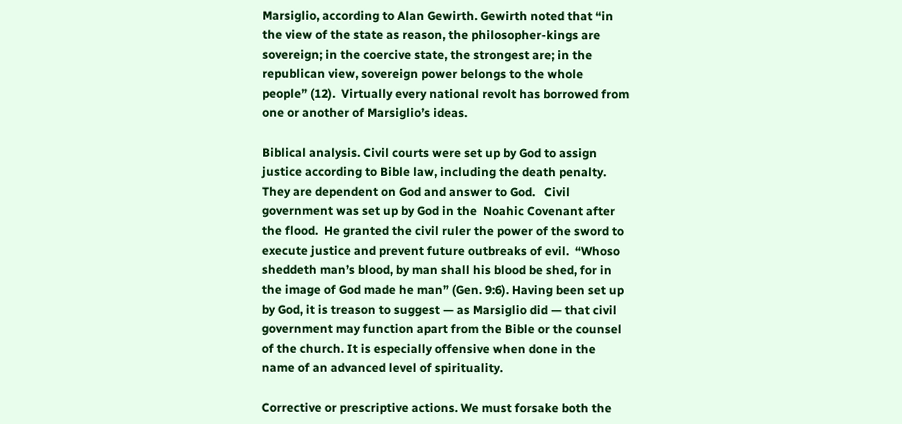Marsiglio, according to Alan Gewirth. Gewirth noted that “in the view of the state as reason, the philosopher-kings are sovereign; in the coercive state, the strongest are; in the republican view, sovereign power belongs to the whole people” (12).  Virtually every national revolt has borrowed from one or another of Marsiglio’s ideas.

Biblical analysis. Civil courts were set up by God to assign justice according to Bible law, including the death penalty.  They are dependent on God and answer to God.   Civil government was set up by God in the  Noahic Covenant after the flood.  He granted the civil ruler the power of the sword to execute justice and prevent future outbreaks of evil.  “Whoso sheddeth man’s blood, by man shall his blood be shed, for in the image of God made he man” (Gen. 9:6). Having been set up by God, it is treason to suggest — as Marsiglio did — that civil government may function apart from the Bible or the counsel of the church. It is especially offensive when done in the name of an advanced level of spirituality.

Corrective or prescriptive actions. We must forsake both the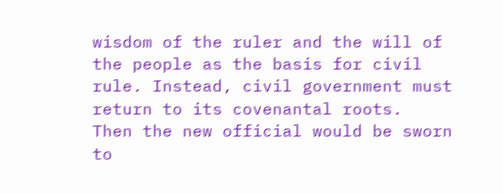wisdom of the ruler and the will of the people as the basis for civil rule. Instead, civil government must return to its covenantal roots.  Then the new official would be sworn to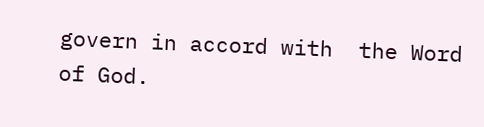govern in accord with  the Word of God.